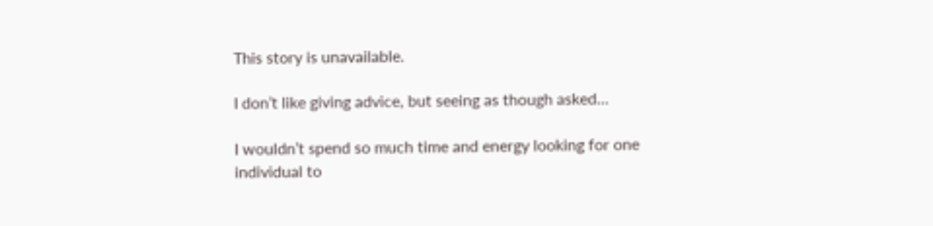This story is unavailable.

I don’t like giving advice, but seeing as though asked…

I wouldn’t spend so much time and energy looking for one individual to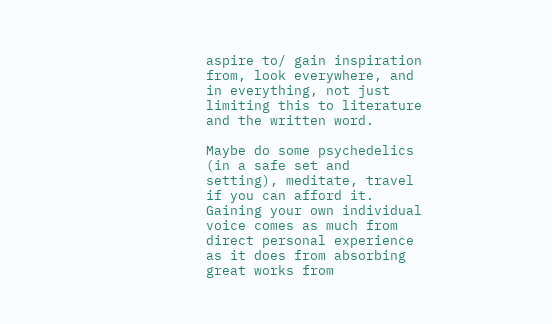aspire to/ gain inspiration from, look everywhere, and in everything, not just limiting this to literature and the written word.

Maybe do some psychedelics (in a safe set and setting), meditate, travel if you can afford it. Gaining your own individual voice comes as much from direct personal experience as it does from absorbing great works from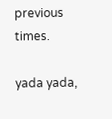previous times.

yada yada,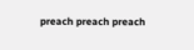preach preach preach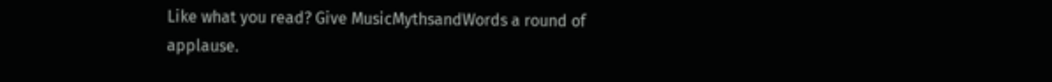Like what you read? Give MusicMythsandWords a round of applause.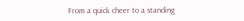From a quick cheer to a standing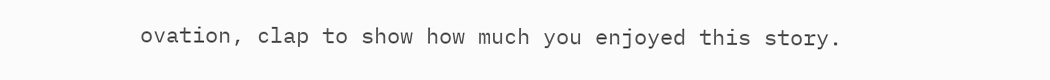ovation, clap to show how much you enjoyed this story.